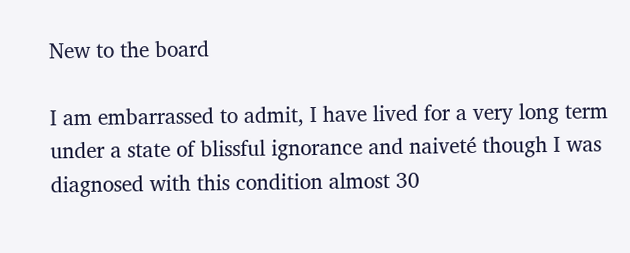New to the board

I am embarrassed to admit, I have lived for a very long term under a state of blissful ignorance and naiveté though I was diagnosed with this condition almost 30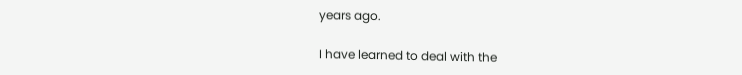years ago.

I have learned to deal with the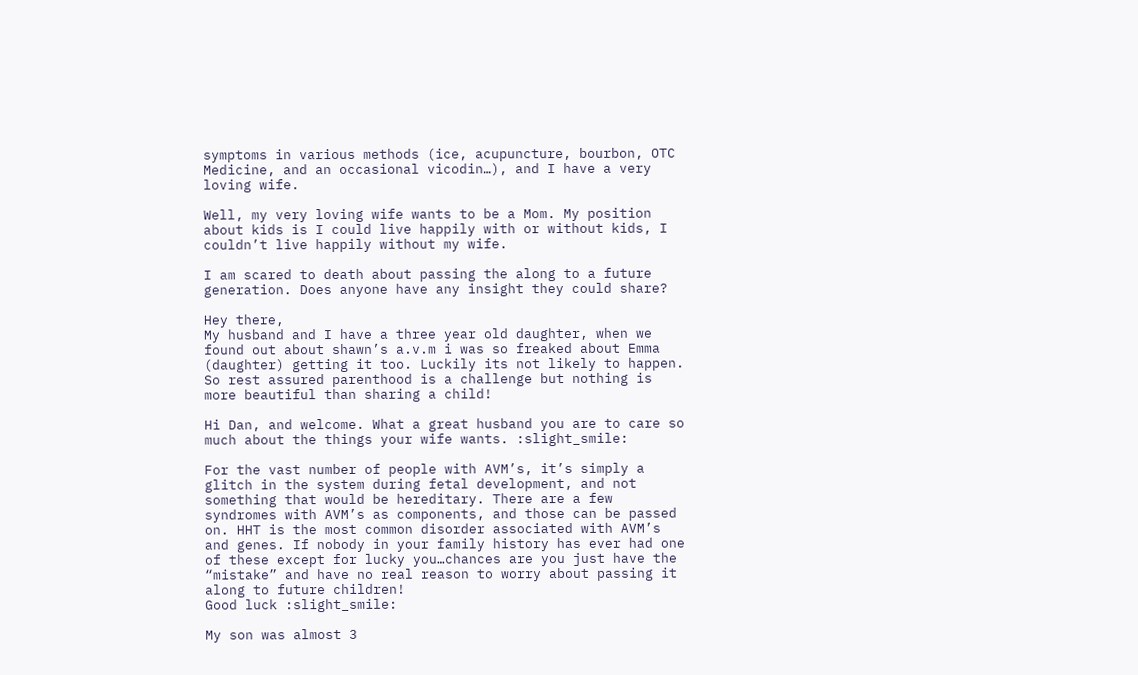symptoms in various methods (ice, acupuncture, bourbon, OTC Medicine, and an occasional vicodin…), and I have a very loving wife.

Well, my very loving wife wants to be a Mom. My position about kids is I could live happily with or without kids, I couldn’t live happily without my wife.

I am scared to death about passing the along to a future generation. Does anyone have any insight they could share?

Hey there,
My husband and I have a three year old daughter, when we found out about shawn’s a.v.m i was so freaked about Emma (daughter) getting it too. Luckily its not likely to happen. So rest assured parenthood is a challenge but nothing is more beautiful than sharing a child!

Hi Dan, and welcome. What a great husband you are to care so much about the things your wife wants. :slight_smile:

For the vast number of people with AVM’s, it’s simply a glitch in the system during fetal development, and not something that would be hereditary. There are a few syndromes with AVM’s as components, and those can be passed on. HHT is the most common disorder associated with AVM’s and genes. If nobody in your family history has ever had one of these except for lucky you…chances are you just have the “mistake” and have no real reason to worry about passing it along to future children!
Good luck :slight_smile:

My son was almost 3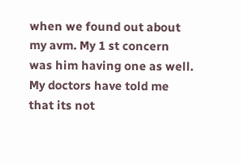when we found out about my avm. My 1 st concern was him having one as well. My doctors have told me that its not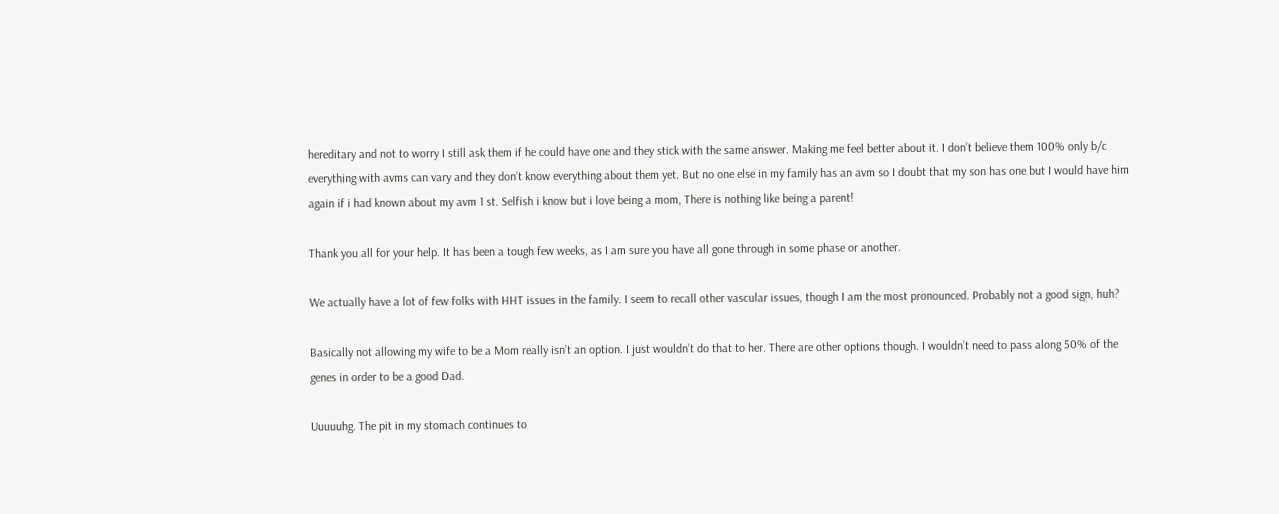hereditary and not to worry I still ask them if he could have one and they stick with the same answer. Making me feel better about it. I don’t believe them 100% only b/c everything with avms can vary and they don’t know everything about them yet. But no one else in my family has an avm so I doubt that my son has one but I would have him again if i had known about my avm 1 st. Selfish i know but i love being a mom, There is nothing like being a parent!

Thank you all for your help. It has been a tough few weeks, as I am sure you have all gone through in some phase or another.

We actually have a lot of few folks with HHT issues in the family. I seem to recall other vascular issues, though I am the most pronounced. Probably not a good sign, huh?

Basically not allowing my wife to be a Mom really isn’t an option. I just wouldn’t do that to her. There are other options though. I wouldn’t need to pass along 50% of the genes in order to be a good Dad.

Uuuuuhg. The pit in my stomach continues to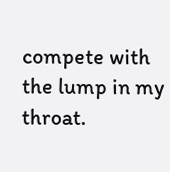compete with the lump in my throat.